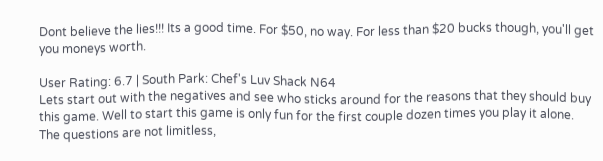Dont believe the lies!!! Its a good time. For $50, no way. For less than $20 bucks though, you'll get you moneys worth.

User Rating: 6.7 | South Park: Chef's Luv Shack N64
Lets start out with the negatives and see who sticks around for the reasons that they should buy this game. Well to start this game is only fun for the first couple dozen times you play it alone. The questions are not limitless,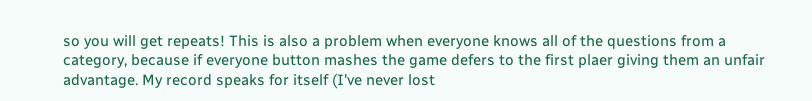so you will get repeats! This is also a problem when everyone knows all of the questions from a category, because if everyone button mashes the game defers to the first plaer giving them an unfair advantage. My record speaks for itself (I've never lost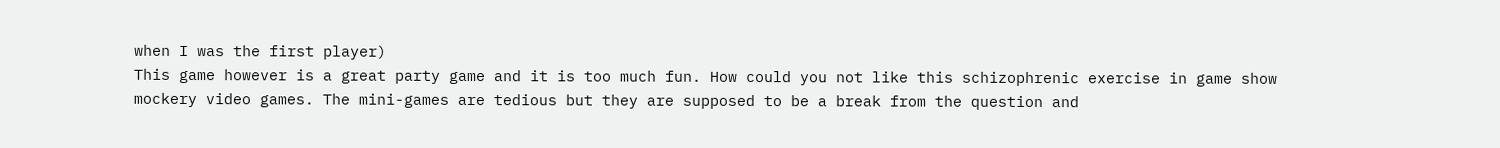when I was the first player)
This game however is a great party game and it is too much fun. How could you not like this schizophrenic exercise in game show mockery video games. The mini-games are tedious but they are supposed to be a break from the question and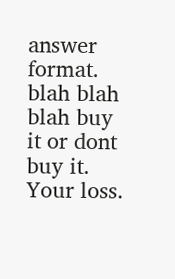answer format. blah blah blah buy it or dont buy it. Your loss.